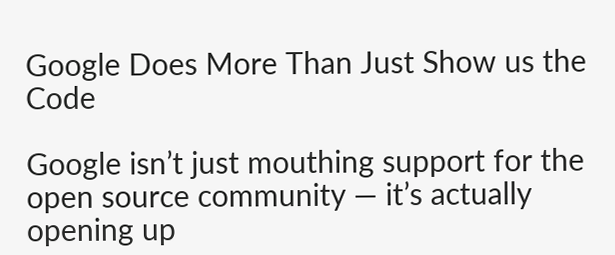Google Does More Than Just Show us the Code

Google isn’t just mouthing support for the open source community — it’s actually opening up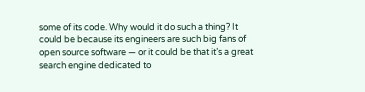some of its code. Why would it do such a thing? It could be because its engineers are such big fans of open source software — or it could be that it’s a great search engine dedicated to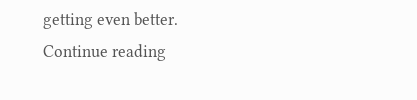getting even better.
Continue reading